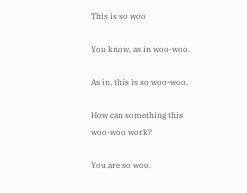This is so woo

You know, as in woo-woo.

As in, this is so woo-woo.

How can something this woo-woo work?

You are so woo.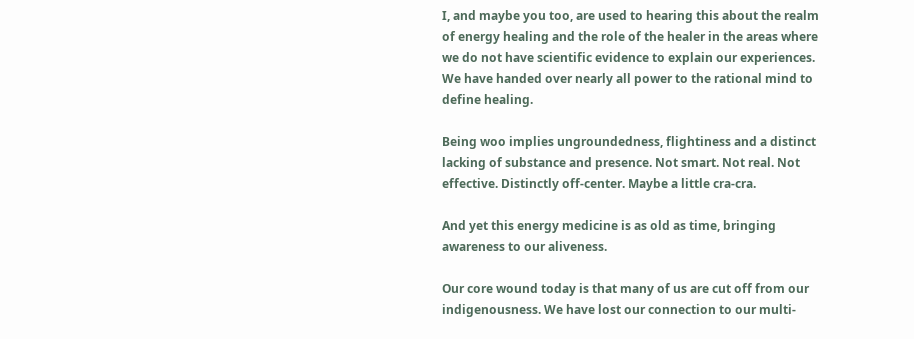I, and maybe you too, are used to hearing this about the realm of energy healing and the role of the healer in the areas where we do not have scientific evidence to explain our experiences. We have handed over nearly all power to the rational mind to define healing.

Being woo implies ungroundedness, flightiness and a distinct lacking of substance and presence. Not smart. Not real. Not effective. Distinctly off-center. Maybe a little cra-cra.

And yet this energy medicine is as old as time, bringing awareness to our aliveness.

Our core wound today is that many of us are cut off from our indigenousness. We have lost our connection to our multi-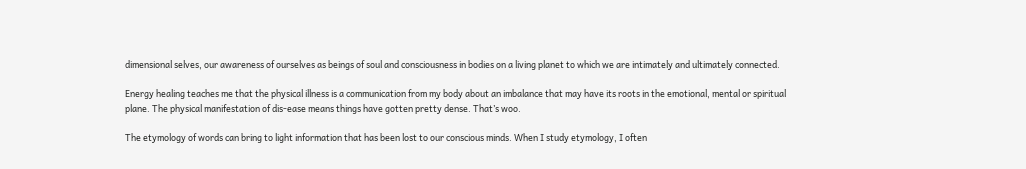dimensional selves, our awareness of ourselves as beings of soul and consciousness in bodies on a living planet to which we are intimately and ultimately connected.

Energy healing teaches me that the physical illness is a communication from my body about an imbalance that may have its roots in the emotional, mental or spiritual plane. The physical manifestation of dis-ease means things have gotten pretty dense. That’s woo.

The etymology of words can bring to light information that has been lost to our conscious minds. When I study etymology, I often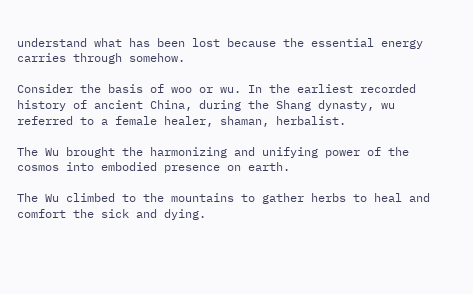understand what has been lost because the essential energy carries through somehow.

Consider the basis of woo or wu. In the earliest recorded history of ancient China, during the Shang dynasty, wu referred to a female healer, shaman, herbalist.

The Wu brought the harmonizing and unifying power of the cosmos into embodied presence on earth.

The Wu climbed to the mountains to gather herbs to heal and comfort the sick and dying.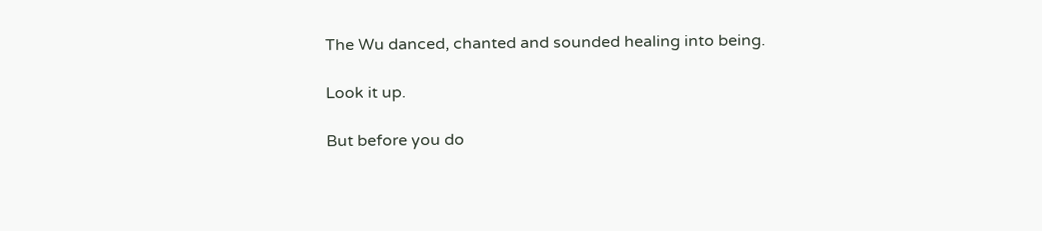The Wu danced, chanted and sounded healing into being.

Look it up.

But before you do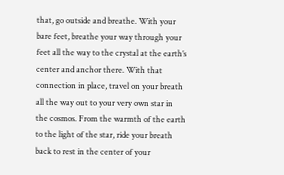that, go outside and breathe. With your bare feet, breathe your way through your feet all the way to the crystal at the earth’s center and anchor there. With that connection in place, travel on your breath all the way out to your very own star in the cosmos. From the warmth of the earth to the light of the star, ride your breath back to rest in the center of your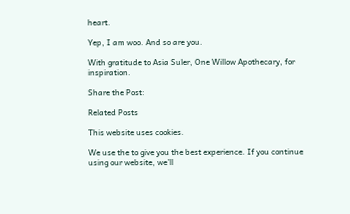heart.

Yep, I am woo. And so are you.

With gratitude to Asia Suler, One Willow Apothecary, for inspiration.

Share the Post:

Related Posts

This website uses cookies.

We use the to give you the best experience. If you continue using our website, we’ll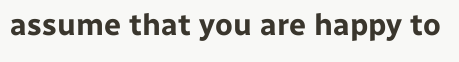assume that you are happy to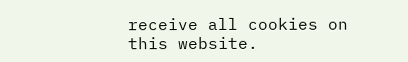receive all cookies on this website.